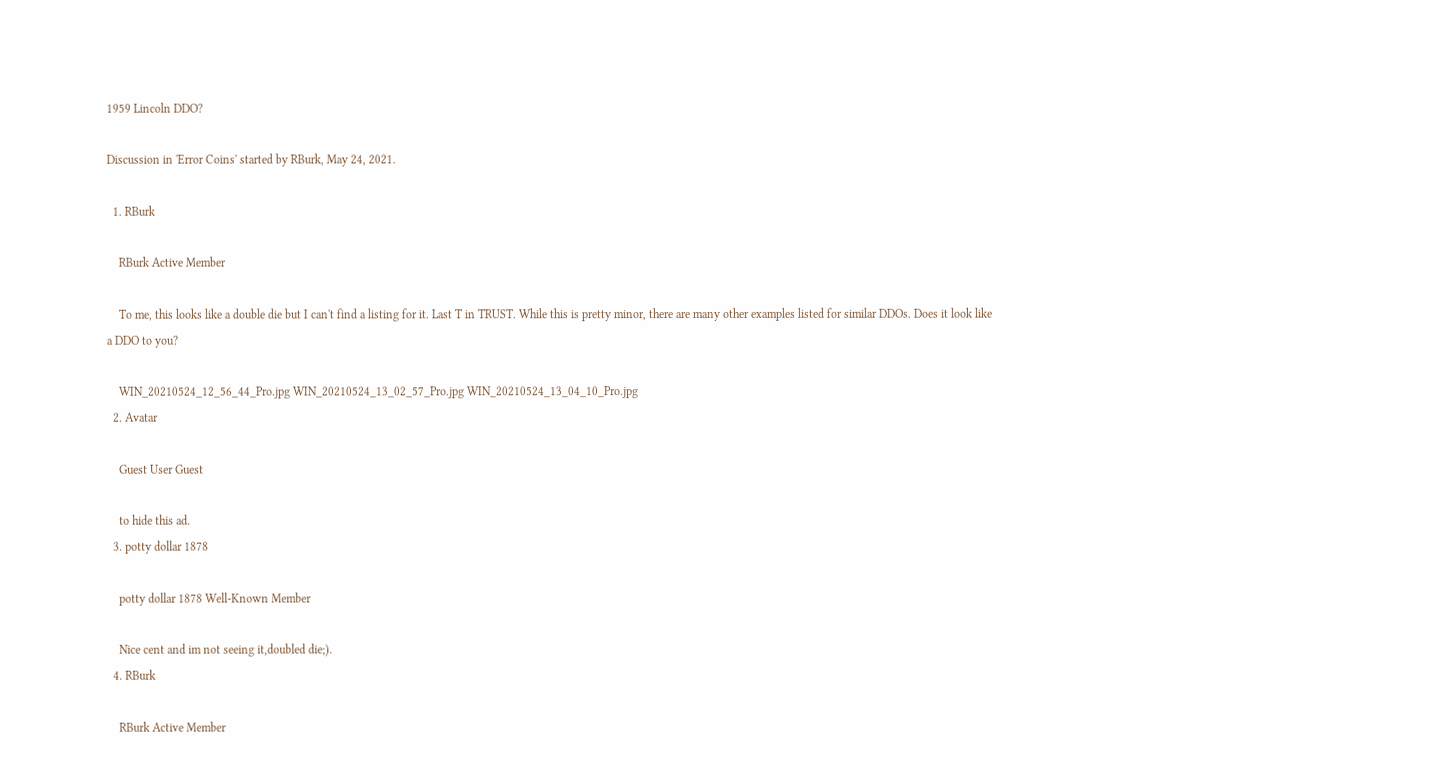1959 Lincoln DDO?

Discussion in 'Error Coins' started by RBurk, May 24, 2021.

  1. RBurk

    RBurk Active Member

    To me, this looks like a double die but I can't find a listing for it. Last T in TRUST. While this is pretty minor, there are many other examples listed for similar DDOs. Does it look like a DDO to you?

    WIN_20210524_12_56_44_Pro.jpg WIN_20210524_13_02_57_Pro.jpg WIN_20210524_13_04_10_Pro.jpg
  2. Avatar

    Guest User Guest

    to hide this ad.
  3. potty dollar 1878

    potty dollar 1878 Well-Known Member

    Nice cent and im not seeing it,doubled die;).
  4. RBurk

    RBurk Active Member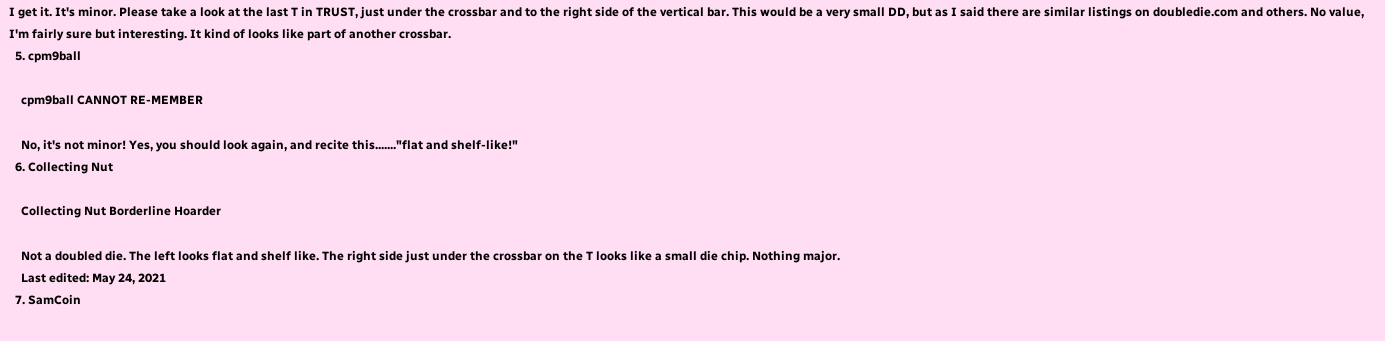I get it. It's minor. Please take a look at the last T in TRUST, just under the crossbar and to the right side of the vertical bar. This would be a very small DD, but as I said there are similar listings on doubledie.com and others. No value, I'm fairly sure but interesting. It kind of looks like part of another crossbar.
  5. cpm9ball

    cpm9ball CANNOT RE-MEMBER

    No, it's not minor! Yes, you should look again, and recite this......."flat and shelf-like!"
  6. Collecting Nut

    Collecting Nut Borderline Hoarder

    Not a doubled die. The left looks flat and shelf like. The right side just under the crossbar on the T looks like a small die chip. Nothing major.
    Last edited: May 24, 2021
  7. SamCoin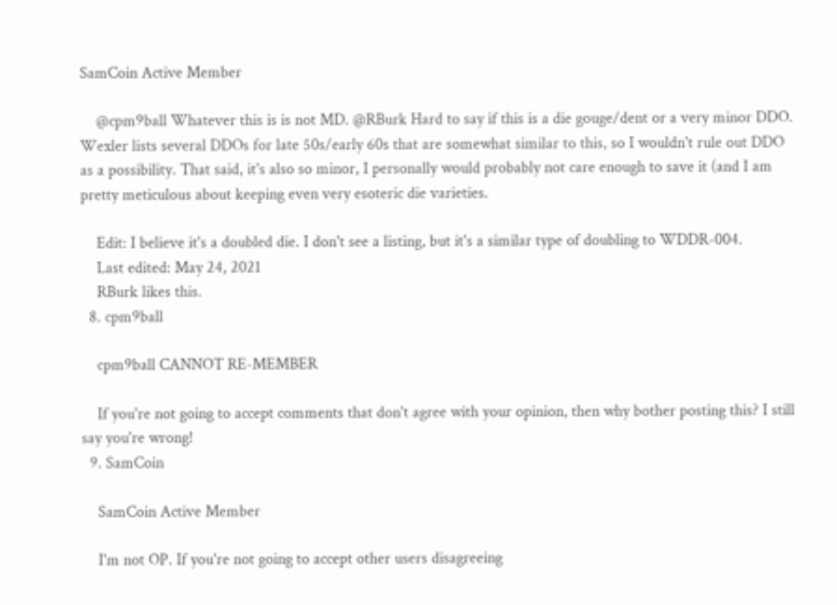SamCoin Active Member

    @cpm9ball Whatever this is is not MD. @RBurk Hard to say if this is a die gouge/dent or a very minor DDO. Wexler lists several DDOs for late 50s/early 60s that are somewhat similar to this, so I wouldn't rule out DDO as a possibility. That said, it's also so minor, I personally would probably not care enough to save it (and I am pretty meticulous about keeping even very esoteric die varieties.

    Edit: I believe it's a doubled die. I don't see a listing, but it's a similar type of doubling to WDDR-004.
    Last edited: May 24, 2021
    RBurk likes this.
  8. cpm9ball

    cpm9ball CANNOT RE-MEMBER

    If you're not going to accept comments that don't agree with your opinion, then why bother posting this? I still say you're wrong!
  9. SamCoin

    SamCoin Active Member

    I'm not OP. If you're not going to accept other users disagreeing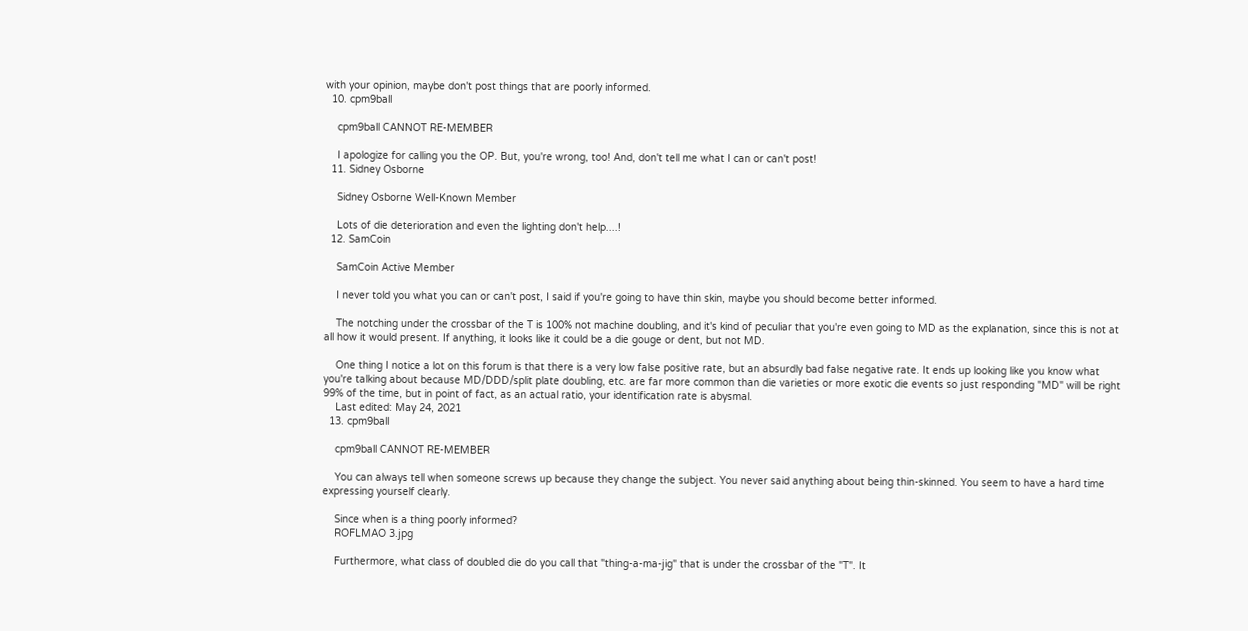with your opinion, maybe don't post things that are poorly informed.
  10. cpm9ball

    cpm9ball CANNOT RE-MEMBER

    I apologize for calling you the OP. But, you're wrong, too! And, don't tell me what I can or can't post!
  11. Sidney Osborne

    Sidney Osborne Well-Known Member

    Lots of die deterioration and even the lighting don't help....!
  12. SamCoin

    SamCoin Active Member

    I never told you what you can or can't post, I said if you're going to have thin skin, maybe you should become better informed.

    The notching under the crossbar of the T is 100% not machine doubling, and it's kind of peculiar that you're even going to MD as the explanation, since this is not at all how it would present. If anything, it looks like it could be a die gouge or dent, but not MD.

    One thing I notice a lot on this forum is that there is a very low false positive rate, but an absurdly bad false negative rate. It ends up looking like you know what you're talking about because MD/DDD/split plate doubling, etc. are far more common than die varieties or more exotic die events so just responding "MD" will be right 99% of the time, but in point of fact, as an actual ratio, your identification rate is abysmal.
    Last edited: May 24, 2021
  13. cpm9ball

    cpm9ball CANNOT RE-MEMBER

    You can always tell when someone screws up because they change the subject. You never said anything about being thin-skinned. You seem to have a hard time expressing yourself clearly.

    Since when is a thing poorly informed?
    ROFLMAO 3.jpg

    Furthermore, what class of doubled die do you call that "thing-a-ma-jig" that is under the crossbar of the "T". It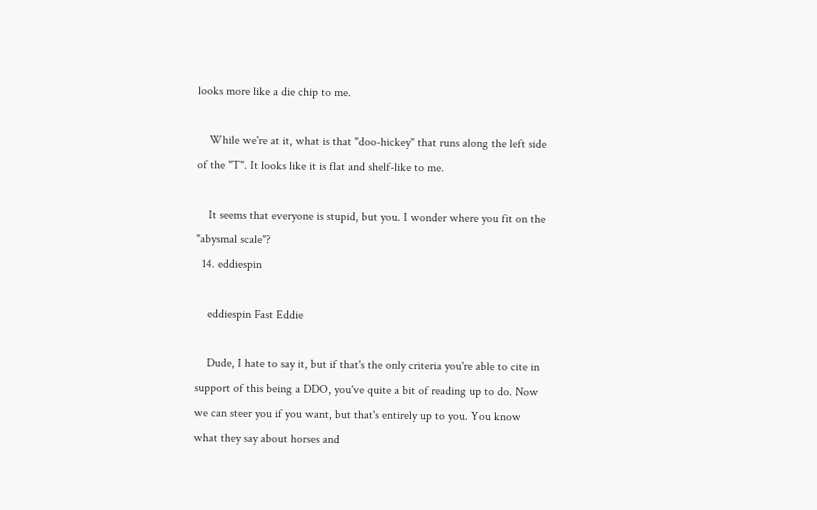looks more like a die chip to me.

    While we're at it, what is that "doo-hickey" that runs along the left side of the "T". It looks like it is flat and shelf-like to me.

    It seems that everyone is stupid, but you. I wonder where you fit on the "abysmal scale"?
  14. eddiespin

    eddiespin Fast Eddie

    Dude, I hate to say it, but if that's the only criteria you're able to cite in support of this being a DDO, you've quite a bit of reading up to do. Now we can steer you if you want, but that's entirely up to you. You know what they say about horses and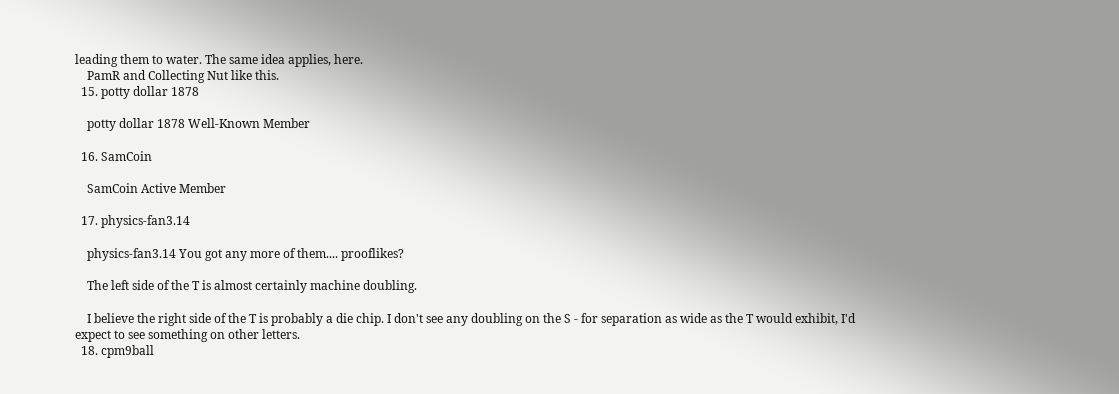leading them to water. The same idea applies, here.
    PamR and Collecting Nut like this.
  15. potty dollar 1878

    potty dollar 1878 Well-Known Member

  16. SamCoin

    SamCoin Active Member

  17. physics-fan3.14

    physics-fan3.14 You got any more of them.... prooflikes?

    The left side of the T is almost certainly machine doubling.

    I believe the right side of the T is probably a die chip. I don't see any doubling on the S - for separation as wide as the T would exhibit, I'd expect to see something on other letters.
  18. cpm9ball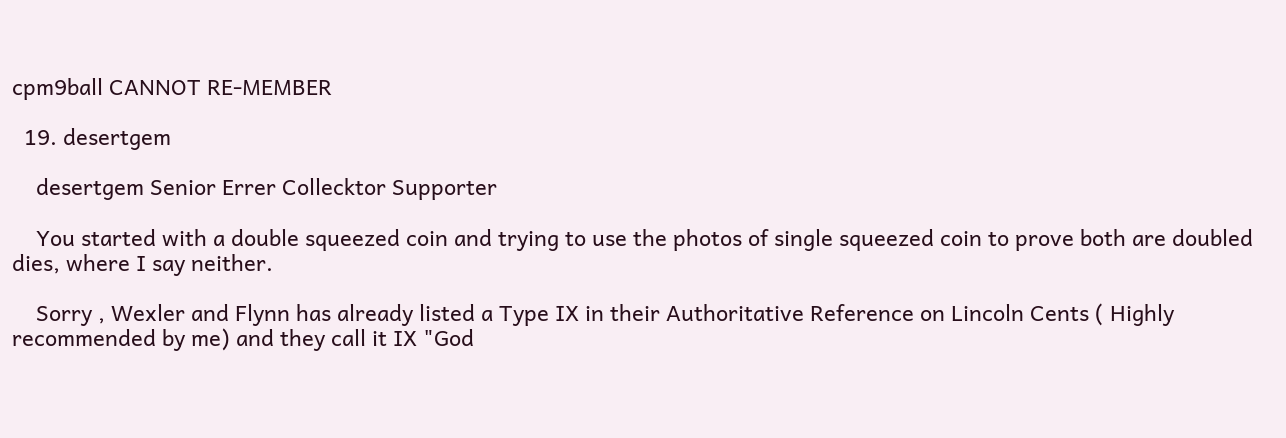cpm9ball CANNOT RE-MEMBER

  19. desertgem

    desertgem Senior Errer Collecktor Supporter

    You started with a double squeezed coin and trying to use the photos of single squeezed coin to prove both are doubled dies, where I say neither.

    Sorry , Wexler and Flynn has already listed a Type IX in their Authoritative Reference on Lincoln Cents ( Highly recommended by me) and they call it IX "God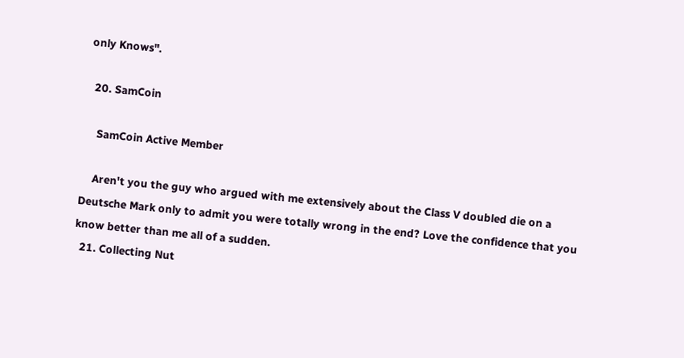only Knows".

  20. SamCoin

    SamCoin Active Member

    Aren't you the guy who argued with me extensively about the Class V doubled die on a Deutsche Mark only to admit you were totally wrong in the end? Love the confidence that you know better than me all of a sudden.
  21. Collecting Nut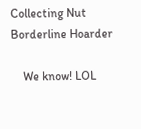Collecting Nut Borderline Hoarder

    We know! LOL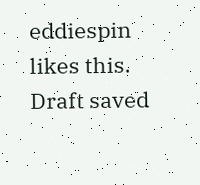eddiespin likes this.
Draft saved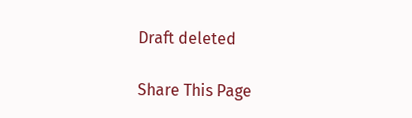Draft deleted

Share This Page